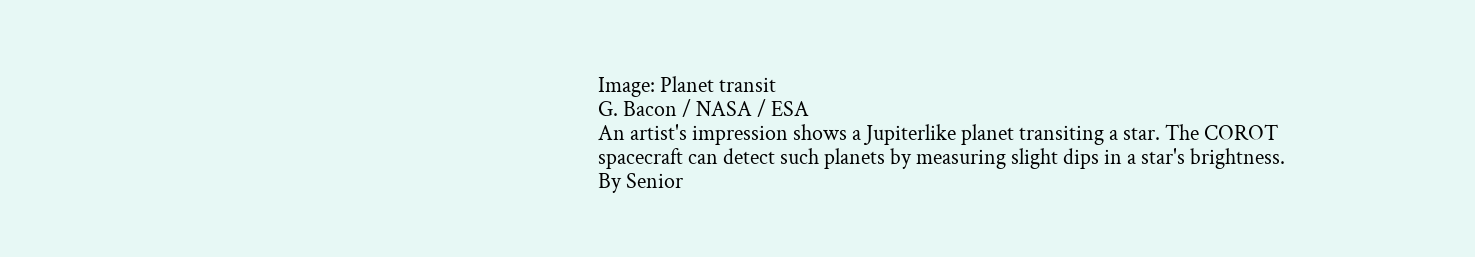Image: Planet transit
G. Bacon / NASA / ESA
An artist's impression shows a Jupiterlike planet transiting a star. The COROT spacecraft can detect such planets by measuring slight dips in a star's brightness.
By Senior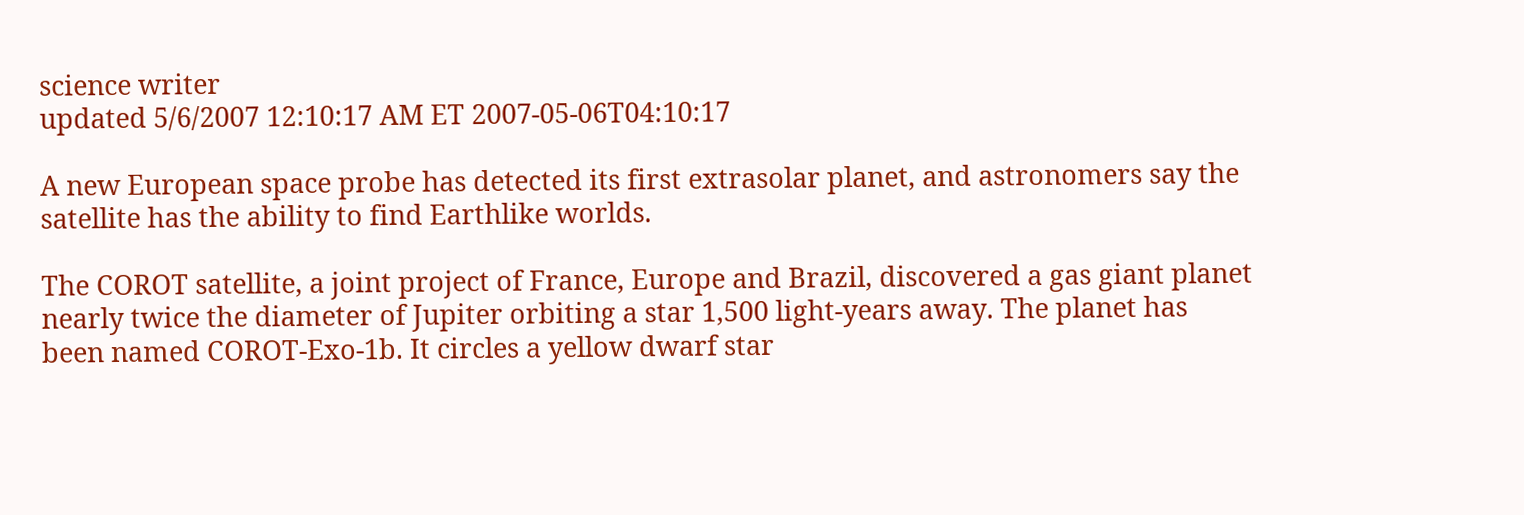science writer
updated 5/6/2007 12:10:17 AM ET 2007-05-06T04:10:17

A new European space probe has detected its first extrasolar planet, and astronomers say the satellite has the ability to find Earthlike worlds.

The COROT satellite, a joint project of France, Europe and Brazil, discovered a gas giant planet nearly twice the diameter of Jupiter orbiting a star 1,500 light-years away. The planet has been named COROT-Exo-1b. It circles a yellow dwarf star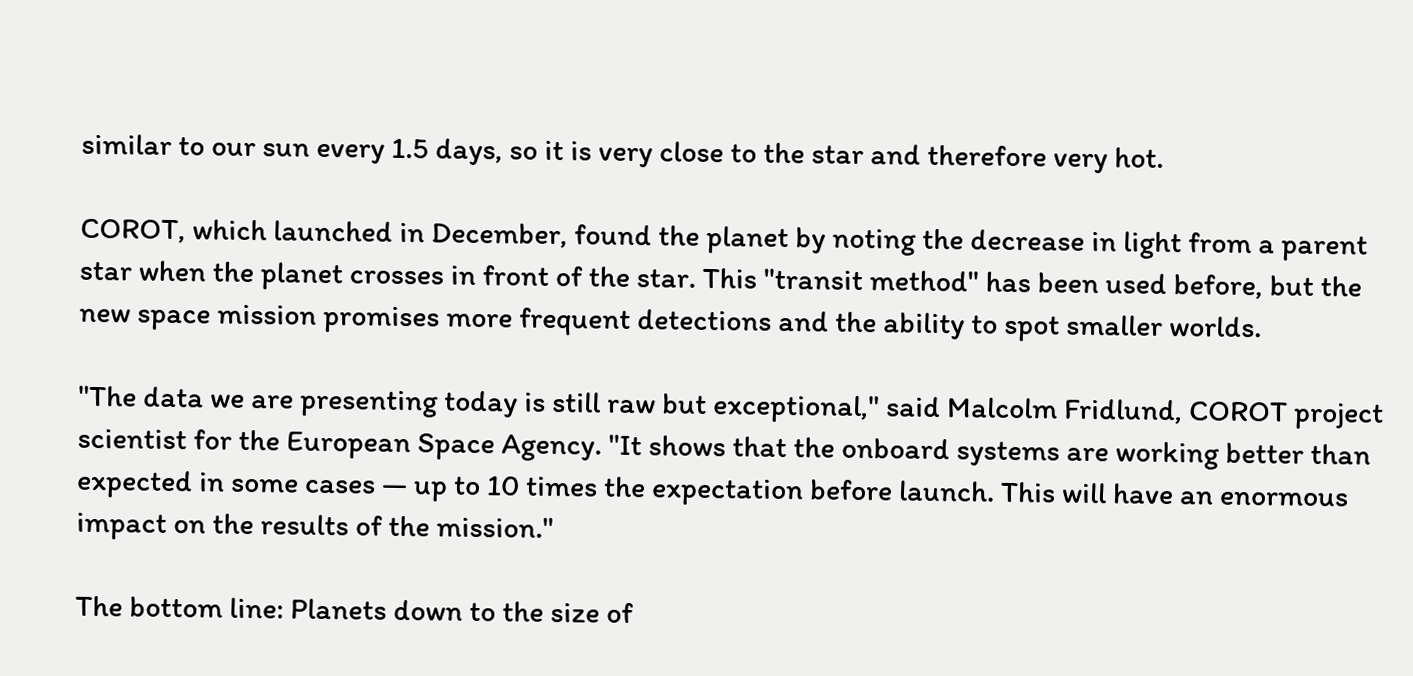similar to our sun every 1.5 days, so it is very close to the star and therefore very hot.

COROT, which launched in December, found the planet by noting the decrease in light from a parent star when the planet crosses in front of the star. This "transit method" has been used before, but the new space mission promises more frequent detections and the ability to spot smaller worlds.

"The data we are presenting today is still raw but exceptional," said Malcolm Fridlund, COROT project scientist for the European Space Agency. "It shows that the onboard systems are working better than expected in some cases — up to 10 times the expectation before launch. This will have an enormous impact on the results of the mission."

The bottom line: Planets down to the size of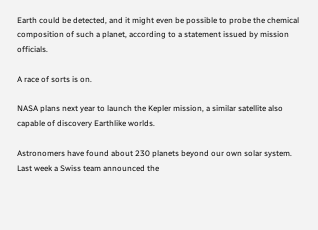Earth could be detected, and it might even be possible to probe the chemical composition of such a planet, according to a statement issued by mission officials.

A race of sorts is on.

NASA plans next year to launch the Kepler mission, a similar satellite also capable of discovery Earthlike worlds.

Astronomers have found about 230 planets beyond our own solar system. Last week a Swiss team announced the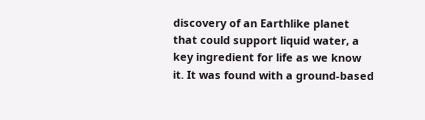discovery of an Earthlike planet that could support liquid water, a key ingredient for life as we know it. It was found with a ground-based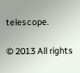telescope.

© 2013 All rights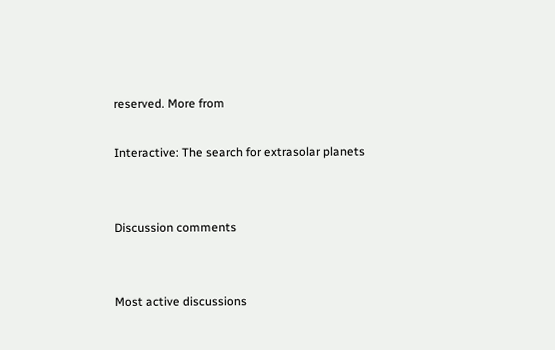reserved. More from

Interactive: The search for extrasolar planets


Discussion comments


Most active discussions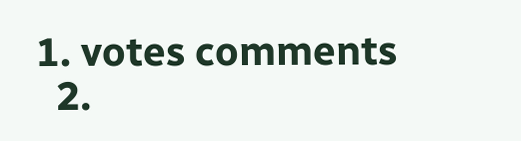1. votes comments
  2.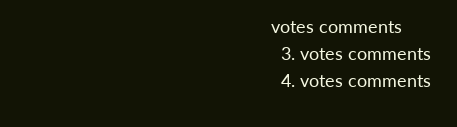votes comments
  3. votes comments
  4. votes comments